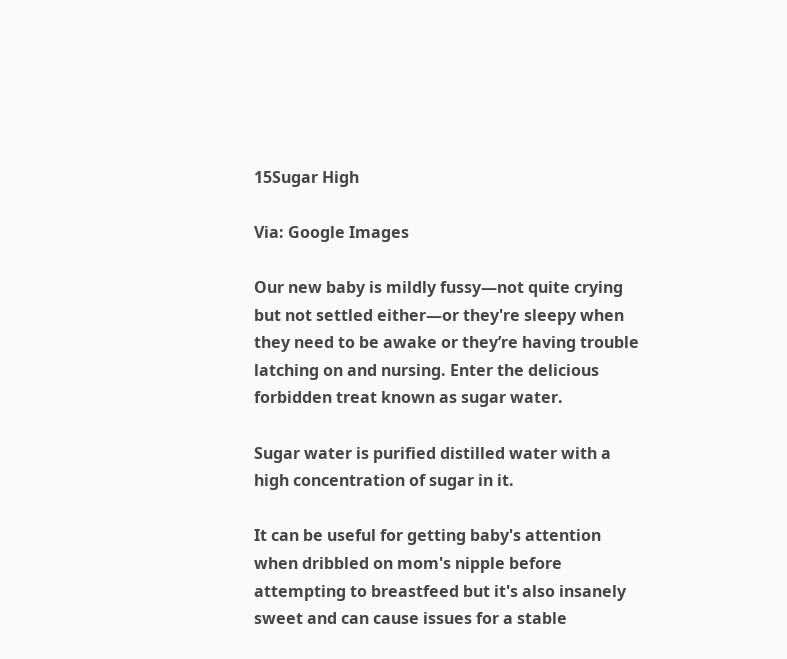15Sugar High

Via: Google Images

Our new baby is mildly fussy—not quite crying but not settled either—or they're sleepy when they need to be awake or they’re having trouble latching on and nursing. Enter the delicious forbidden treat known as sugar water.

Sugar water is purified distilled water with a high concentration of sugar in it.

It can be useful for getting baby's attention when dribbled on mom's nipple before attempting to breastfeed but it's also insanely sweet and can cause issues for a stable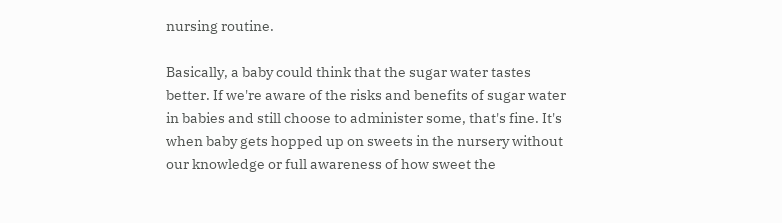nursing routine.

Basically, a baby could think that the sugar water tastes better. If we're aware of the risks and benefits of sugar water in babies and still choose to administer some, that's fine. It's when baby gets hopped up on sweets in the nursery without our knowledge or full awareness of how sweet the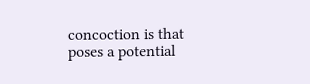concoction is that poses a potential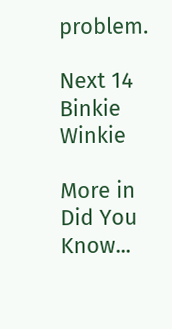problem.

Next 14 Binkie Winkie

More in Did You Know...